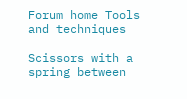Forum home Tools and techniques

Scissors with a spring between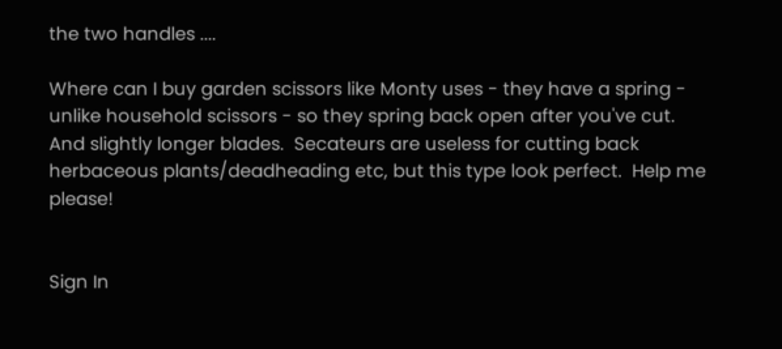the two handles ....

Where can I buy garden scissors like Monty uses - they have a spring - unlike household scissors - so they spring back open after you've cut.   And slightly longer blades.  Secateurs are useless for cutting back herbaceous plants/deadheading etc, but this type look perfect.  Help me please!


Sign In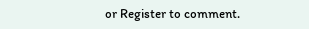or Register to comment.